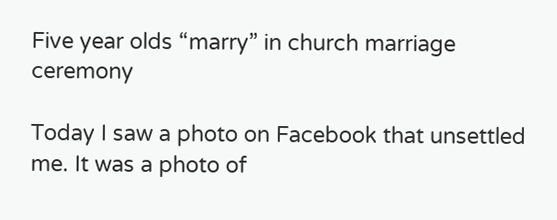Five year olds “marry” in church marriage ceremony

Today I saw a photo on Facebook that unsettled me. It was a photo of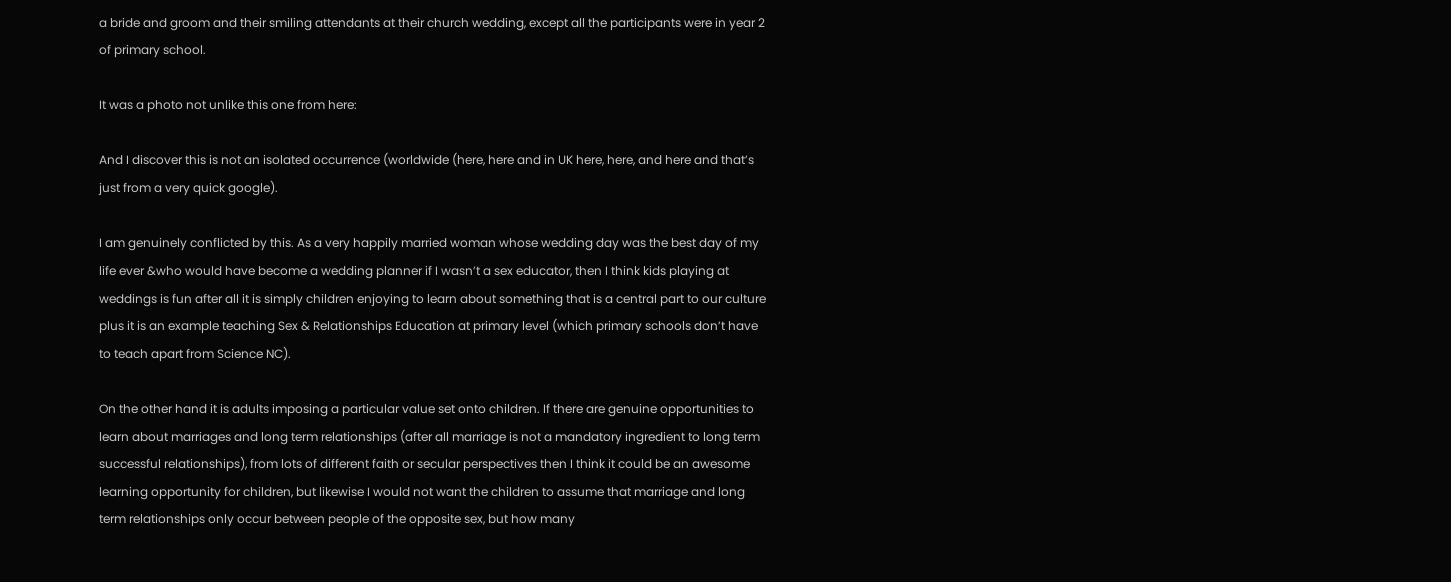a bride and groom and their smiling attendants at their church wedding, except all the participants were in year 2 of primary school.

It was a photo not unlike this one from here:

And I discover this is not an isolated occurrence (worldwide (here, here and in UK here, here, and here and that’s just from a very quick google).

I am genuinely conflicted by this. As a very happily married woman whose wedding day was the best day of my life ever &who would have become a wedding planner if I wasn’t a sex educator, then I think kids playing at weddings is fun after all it is simply children enjoying to learn about something that is a central part to our culture plus it is an example teaching Sex & Relationships Education at primary level (which primary schools don’t have to teach apart from Science NC).

On the other hand it is adults imposing a particular value set onto children. If there are genuine opportunities to learn about marriages and long term relationships (after all marriage is not a mandatory ingredient to long term successful relationships), from lots of different faith or secular perspectives then I think it could be an awesome learning opportunity for children, but likewise I would not want the children to assume that marriage and long term relationships only occur between people of the opposite sex, but how many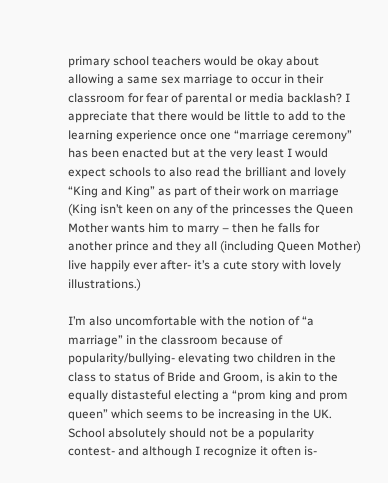primary school teachers would be okay about allowing a same sex marriage to occur in their classroom for fear of parental or media backlash? I appreciate that there would be little to add to the learning experience once one “marriage ceremony” has been enacted but at the very least I would expect schools to also read the brilliant and lovely “King and King” as part of their work on marriage (King isn’t keen on any of the princesses the Queen Mother wants him to marry – then he falls for another prince and they all (including Queen Mother) live happily ever after- it’s a cute story with lovely illustrations.)

I’m also uncomfortable with the notion of “a marriage” in the classroom because of popularity/bullying- elevating two children in the class to status of Bride and Groom, is akin to the equally distasteful electing a “prom king and prom queen” which seems to be increasing in the UK. School absolutely should not be a popularity contest- and although I recognize it often is-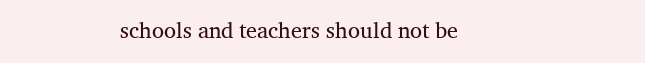schools and teachers should not be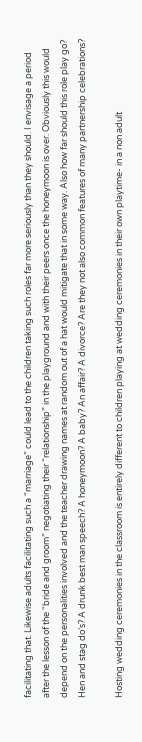facilitating that. Likewise adults facilitating such a “marriage” could lead to the children taking such roles far more seriously than they should. I envisage a period after the lesson of the “bride and groom” negotiating their “relationship” in the playground and with their peers once the honeymoon is over. Obviously this would depend on the personalities involved and the teacher drawing names at random out of a hat would mitigate that in some way. Also how far should this role play go? Hen and stag do’s? A drunk best man speech? A honeymoon? A baby? An affair? A divorce? Are they not also common features of many partnership celebrations?

Hosting wedding ceremonies in the classroom is entirely different to children playing at wedding ceremonies in their own playtime- in a non adult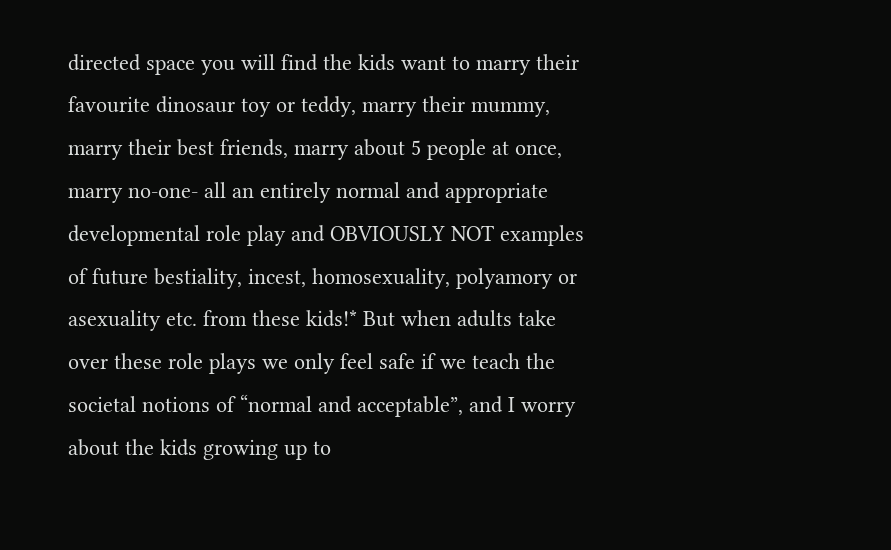directed space you will find the kids want to marry their favourite dinosaur toy or teddy, marry their mummy, marry their best friends, marry about 5 people at once, marry no-one- all an entirely normal and appropriate developmental role play and OBVIOUSLY NOT examples of future bestiality, incest, homosexuality, polyamory or asexuality etc. from these kids!* But when adults take over these role plays we only feel safe if we teach the societal notions of “normal and acceptable”, and I worry about the kids growing up to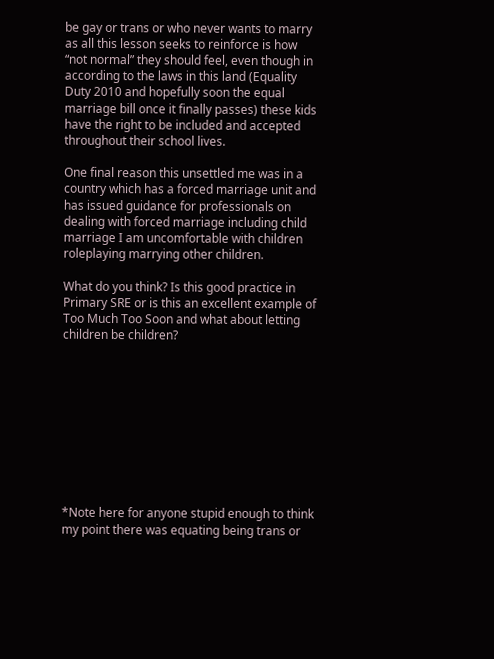be gay or trans or who never wants to marry as all this lesson seeks to reinforce is how “not normal” they should feel, even though in according to the laws in this land (Equality Duty 2010 and hopefully soon the equal marriage bill once it finally passes) these kids have the right to be included and accepted throughout their school lives.

One final reason this unsettled me was in a country which has a forced marriage unit and has issued guidance for professionals on dealing with forced marriage including child marriage I am uncomfortable with children roleplaying marrying other children.

What do you think? Is this good practice in Primary SRE or is this an excellent example of Too Much Too Soon and what about letting children be children?










*Note here for anyone stupid enough to think my point there was equating being trans or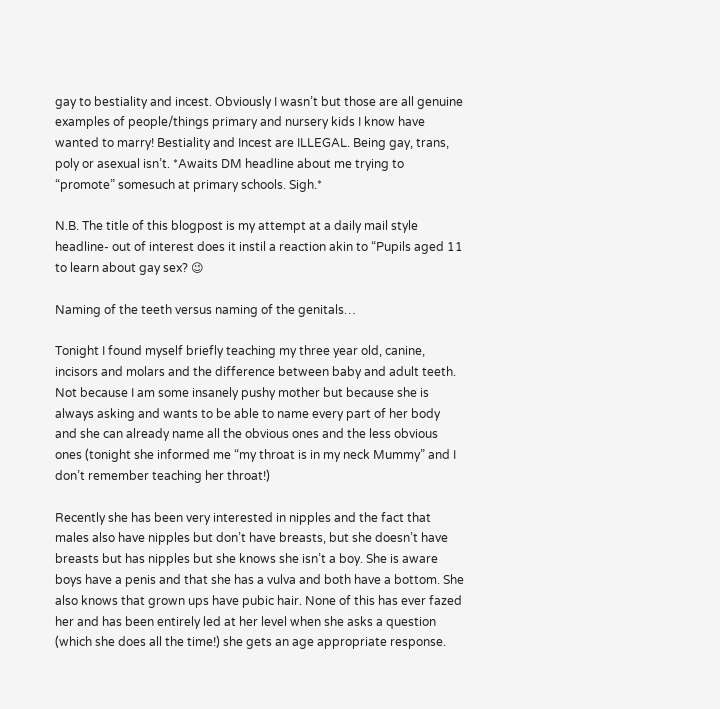gay to bestiality and incest. Obviously I wasn’t but those are all genuine examples of people/things primary and nursery kids I know have wanted to marry! Bestiality and Incest are ILLEGAL. Being gay, trans, poly or asexual isn’t. *Awaits DM headline about me trying to “promote” somesuch at primary schools. Sigh.*

N.B. The title of this blogpost is my attempt at a daily mail style headline- out of interest does it instil a reaction akin to “Pupils aged 11 to learn about gay sex? 😉

Naming of the teeth versus naming of the genitals…

Tonight I found myself briefly teaching my three year old, canine, incisors and molars and the difference between baby and adult teeth. Not because I am some insanely pushy mother but because she is always asking and wants to be able to name every part of her body and she can already name all the obvious ones and the less obvious ones (tonight she informed me “my throat is in my neck Mummy” and I don’t remember teaching her throat!)

Recently she has been very interested in nipples and the fact that males also have nipples but don’t have breasts, but she doesn’t have breasts but has nipples but she knows she isn’t a boy. She is aware boys have a penis and that she has a vulva and both have a bottom. She also knows that grown ups have pubic hair. None of this has ever fazed her and has been entirely led at her level when she asks a question (which she does all the time!) she gets an age appropriate response.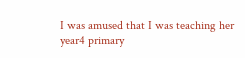I was amused that I was teaching her year4 primary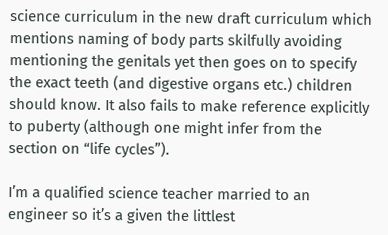science curriculum in the new draft curriculum which mentions naming of body parts skilfully avoiding mentioning the genitals yet then goes on to specify the exact teeth (and digestive organs etc.) children should know. It also fails to make reference explicitly to puberty (although one might infer from the section on “life cycles”).

I’m a qualified science teacher married to an engineer so it’s a given the littlest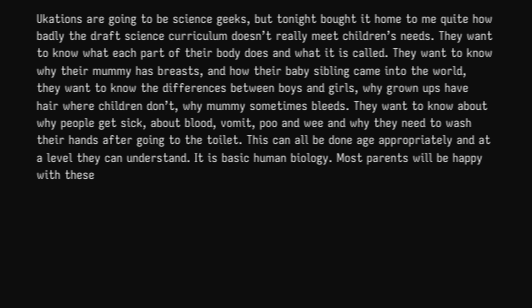Ukations are going to be science geeks, but tonight bought it home to me quite how badly the draft science curriculum doesn’t really meet children’s needs. They want to know what each part of their body does and what it is called. They want to know why their mummy has breasts, and how their baby sibling came into the world, they want to know the differences between boys and girls, why grown ups have hair where children don’t, why mummy sometimes bleeds. They want to know about why people get sick, about blood, vomit, poo and wee and why they need to wash their hands after going to the toilet. This can all be done age appropriately and at a level they can understand. It is basic human biology. Most parents will be happy with these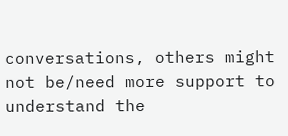conversations, others might not be/need more support to understand the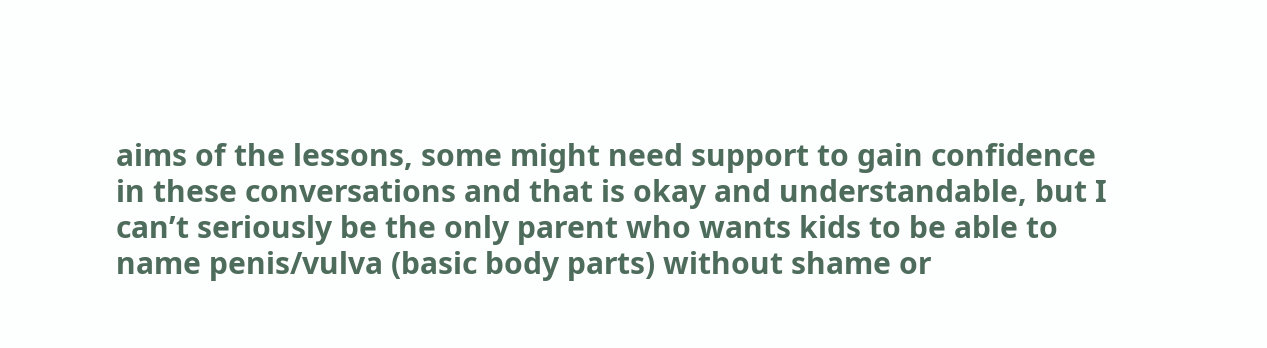aims of the lessons, some might need support to gain confidence in these conversations and that is okay and understandable, but I can’t seriously be the only parent who wants kids to be able to name penis/vulva (basic body parts) without shame or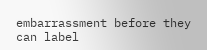embarrassment before they can label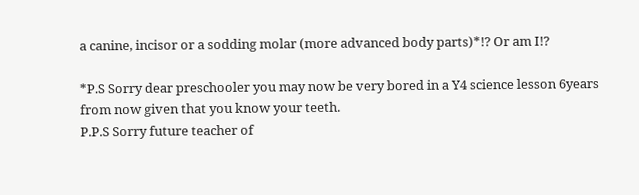a canine, incisor or a sodding molar (more advanced body parts)*!? Or am I!?

*P.S Sorry dear preschooler you may now be very bored in a Y4 science lesson 6years from now given that you know your teeth.
P.P.S Sorry future teacher of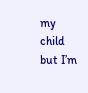my child but I’m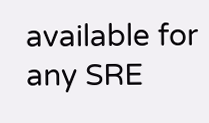available for any SRE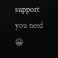support you need 😀